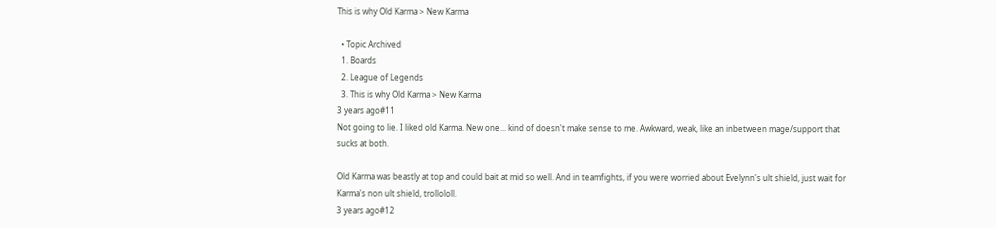This is why Old Karma > New Karma

  • Topic Archived
  1. Boards
  2. League of Legends
  3. This is why Old Karma > New Karma
3 years ago#11
Not going to lie. I liked old Karma. New one... kind of doesn't make sense to me. Awkward, weak, like an inbetween mage/support that sucks at both.

Old Karma was beastly at top and could bait at mid so well. And in teamfights, if you were worried about Evelynn's ult shield, just wait for Karma's non ult shield, trollololl.
3 years ago#12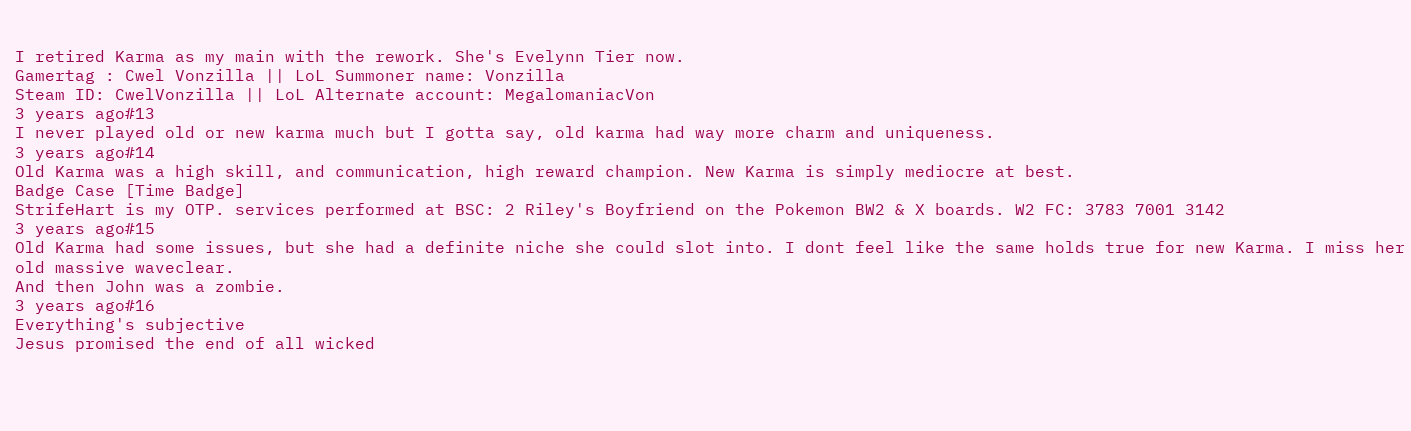I retired Karma as my main with the rework. She's Evelynn Tier now.
Gamertag : Cwel Vonzilla || LoL Summoner name: Vonzilla
Steam ID: CwelVonzilla || LoL Alternate account: MegalomaniacVon
3 years ago#13
I never played old or new karma much but I gotta say, old karma had way more charm and uniqueness.
3 years ago#14
Old Karma was a high skill, and communication, high reward champion. New Karma is simply mediocre at best.
Badge Case [Time Badge]
StrifeHart is my OTP. services performed at BSC: 2 Riley's Boyfriend on the Pokemon BW2 & X boards. W2 FC: 3783 7001 3142
3 years ago#15
Old Karma had some issues, but she had a definite niche she could slot into. I dont feel like the same holds true for new Karma. I miss her old massive waveclear.
And then John was a zombie.
3 years ago#16
Everything's subjective
Jesus promised the end of all wicked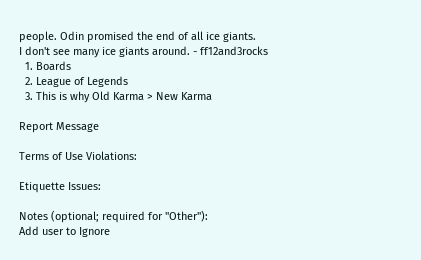people. Odin promised the end of all ice giants.
I don't see many ice giants around. - ff12and3rocks
  1. Boards
  2. League of Legends
  3. This is why Old Karma > New Karma

Report Message

Terms of Use Violations:

Etiquette Issues:

Notes (optional; required for "Other"):
Add user to Ignore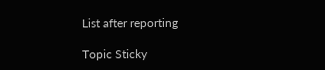List after reporting

Topic Sticky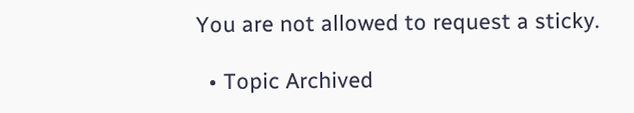You are not allowed to request a sticky.

  • Topic Archived